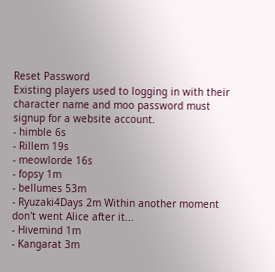Reset Password
Existing players used to logging in with their character name and moo password must signup for a website account.
- himble 6s
- Rillem 19s
- meowlorde 16s
- fopsy 1m
- bellumes 53m
- Ryuzaki4Days 2m Within another moment don't went Alice after it...
- Hivemind 1m
- Kangarat 3m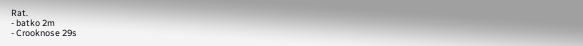Rat.
- batko 2m
- Crooknose 29s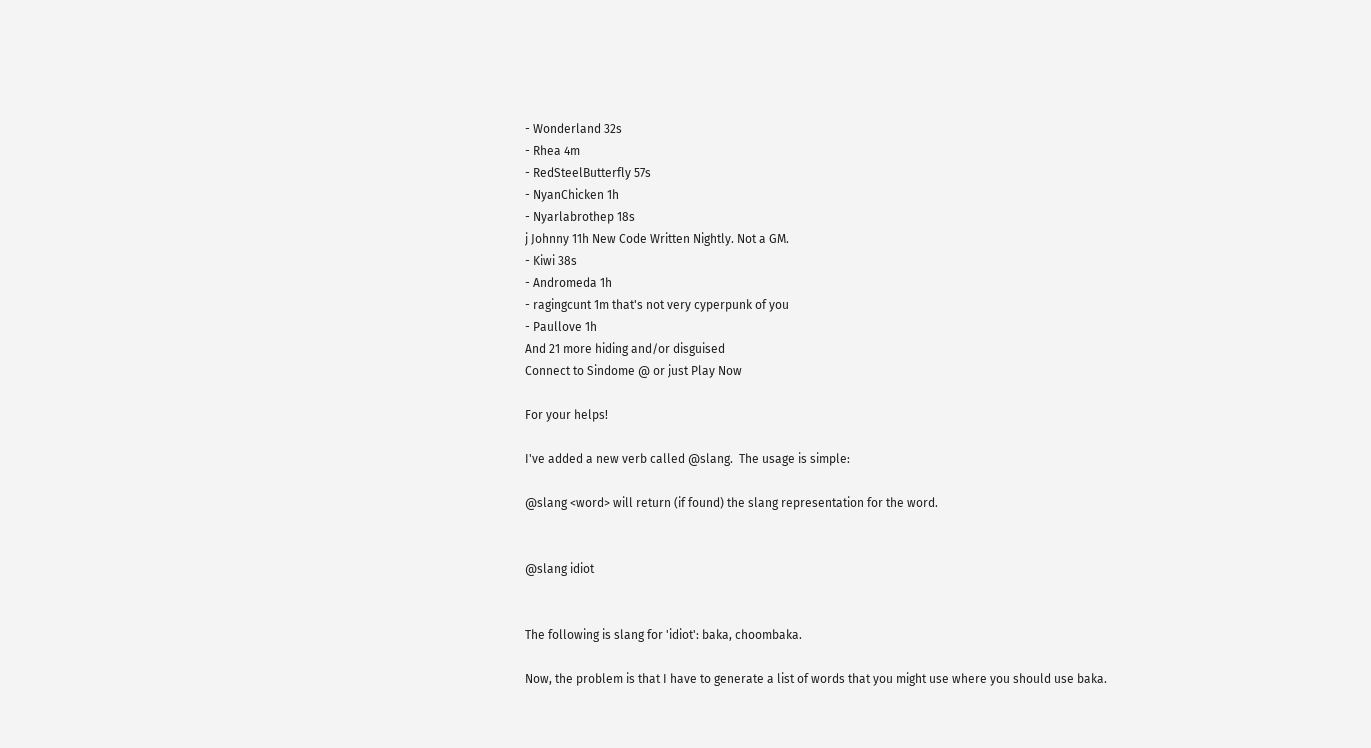- Wonderland 32s
- Rhea 4m
- RedSteelButterfly 57s
- NyanChicken 1h
- Nyarlabrothep 18s
j Johnny 11h New Code Written Nightly. Not a GM.
- Kiwi 38s
- Andromeda 1h
- ragingcunt 1m that's not very cyperpunk of you
- Paullove 1h
And 21 more hiding and/or disguised
Connect to Sindome @ or just Play Now

For your helps!

I've added a new verb called @slang.  The usage is simple:

@slang <word> will return (if found) the slang representation for the word.


@slang idiot


The following is slang for 'idiot': baka, choombaka.

Now, the problem is that I have to generate a list of words that you might use where you should use baka.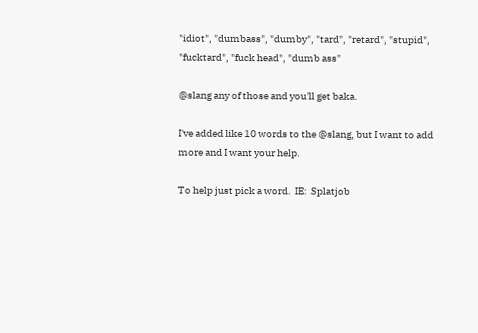"idiot", "dumbass", "dumby", "tard", "retard", "stupid", "fucktard", "fuck head", "dumb ass"

@slang any of those and you'll get baka.

I've added like 10 words to the @slang, but I want to add more and I want your help.

To help just pick a word.  IE:  Splatjob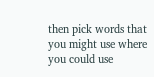then pick words that you might use where you could use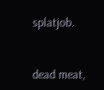splatjob.


dead meat,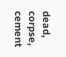dead, corpse, cement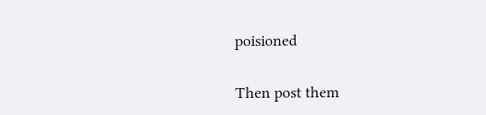poisioned


Then post them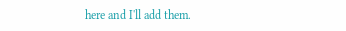here and I'll add them.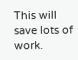This will save lots of work.